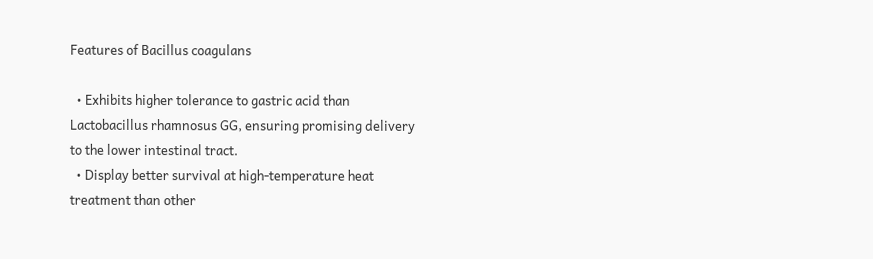Features of Bacillus coagulans

  • Exhibits higher tolerance to gastric acid than Lactobacillus rhamnosus GG, ensuring promising delivery to the lower intestinal tract.
  • Display better survival at high-temperature heat treatment than other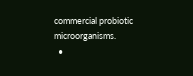commercial probiotic microorganisms.
  •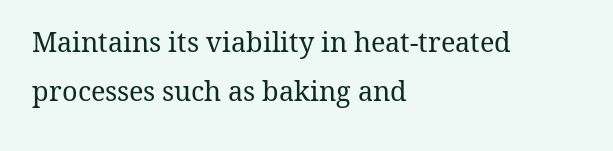Maintains its viability in heat-treated processes such as baking and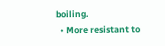boiling.
  • More resistant to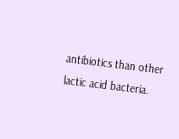antibiotics than other lactic acid bacteria.